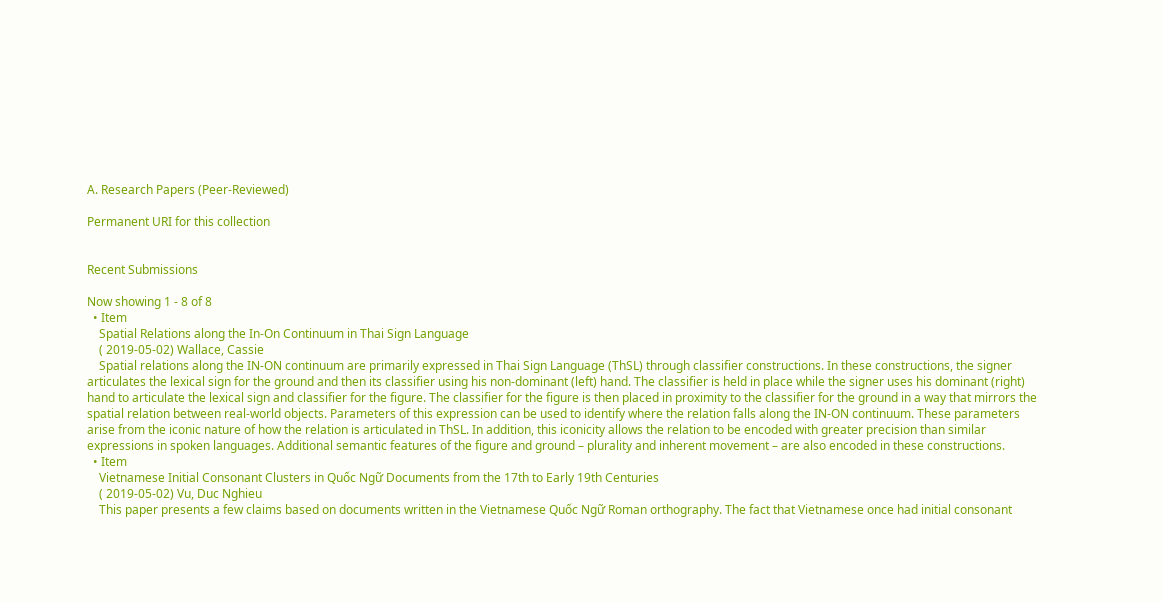A. Research Papers (Peer-Reviewed)

Permanent URI for this collection


Recent Submissions

Now showing 1 - 8 of 8
  • Item
    Spatial Relations along the In-On Continuum in Thai Sign Language
    ( 2019-05-02) Wallace, Cassie
    Spatial relations along the IN-ON continuum are primarily expressed in Thai Sign Language (ThSL) through classifier constructions. In these constructions, the signer articulates the lexical sign for the ground and then its classifier using his non-dominant (left) hand. The classifier is held in place while the signer uses his dominant (right) hand to articulate the lexical sign and classifier for the figure. The classifier for the figure is then placed in proximity to the classifier for the ground in a way that mirrors the spatial relation between real-world objects. Parameters of this expression can be used to identify where the relation falls along the IN-ON continuum. These parameters arise from the iconic nature of how the relation is articulated in ThSL. In addition, this iconicity allows the relation to be encoded with greater precision than similar expressions in spoken languages. Additional semantic features of the figure and ground – plurality and inherent movement – are also encoded in these constructions.
  • Item
    Vietnamese Initial Consonant Clusters in Quốc Ngữ Documents from the 17th to Early 19th Centuries
    ( 2019-05-02) Vu, Duc Nghieu
    This paper presents a few claims based on documents written in the Vietnamese Quốc Ngữ Roman orthography. The fact that Vietnamese once had initial consonant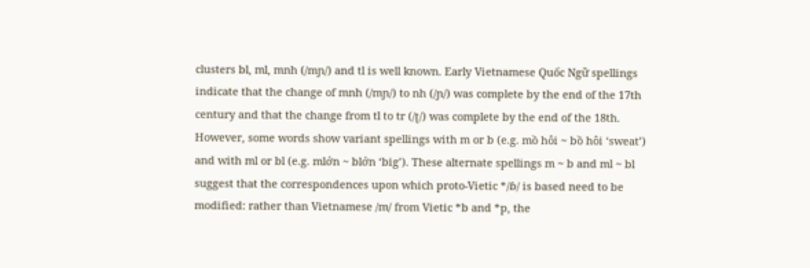clusters bl, ml, mnh (/mɲ/) and tl is well known. Early Vietnamese Quốc Ngữ spellings indicate that the change of mnh (/mɲ/) to nh (/ɲ/) was complete by the end of the 17th century and that the change from tl to tr (/ʈ/) was complete by the end of the 18th. However, some words show variant spellings with m or b (e.g. mồ hôi ~ bồ hôi ‘sweat’) and with ml or bl (e.g. mlớn ~ blớn ‘big’). These alternate spellings m ~ b and ml ~ bl suggest that the correspondences upon which proto-Vietic */ɓ/ is based need to be modified: rather than Vietnamese /m/ from Vietic *b and *p, the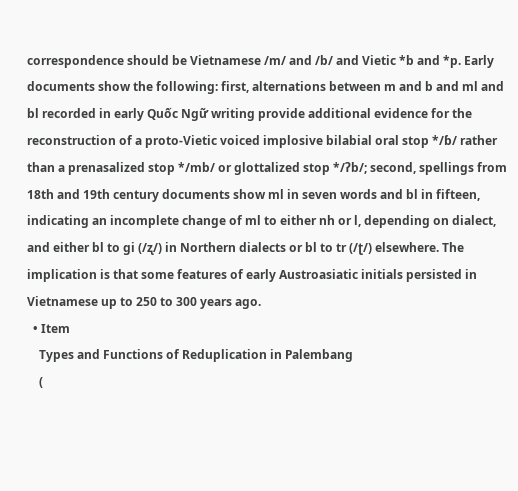correspondence should be Vietnamese /m/ and /b/ and Vietic *b and *p. Early documents show the following: first, alternations between m and b and ml and bl recorded in early Quốc Ngữ writing provide additional evidence for the reconstruction of a proto-Vietic voiced implosive bilabial oral stop */ɓ/ rather than a prenasalized stop */mb/ or glottalized stop */ʔb/; second, spellings from 18th and 19th century documents show ml in seven words and bl in fifteen, indicating an incomplete change of ml to either nh or l, depending on dialect, and either bl to gi (/ʐ/) in Northern dialects or bl to tr (/ʈ/) elsewhere. The implication is that some features of early Austroasiatic initials persisted in Vietnamese up to 250 to 300 years ago.
  • Item
    Types and Functions of Reduplication in Palembang
    (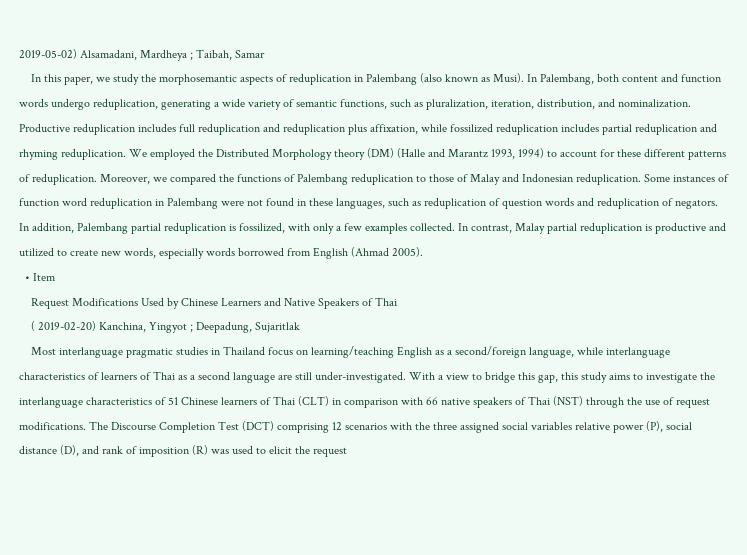2019-05-02) Alsamadani, Mardheya ; Taibah, Samar
    In this paper, we study the morphosemantic aspects of reduplication in Palembang (also known as Musi). In Palembang, both content and function words undergo reduplication, generating a wide variety of semantic functions, such as pluralization, iteration, distribution, and nominalization. Productive reduplication includes full reduplication and reduplication plus affixation, while fossilized reduplication includes partial reduplication and rhyming reduplication. We employed the Distributed Morphology theory (DM) (Halle and Marantz 1993, 1994) to account for these different patterns of reduplication. Moreover, we compared the functions of Palembang reduplication to those of Malay and Indonesian reduplication. Some instances of function word reduplication in Palembang were not found in these languages, such as reduplication of question words and reduplication of negators. In addition, Palembang partial reduplication is fossilized, with only a few examples collected. In contrast, Malay partial reduplication is productive and utilized to create new words, especially words borrowed from English (Ahmad 2005).
  • Item
    Request Modifications Used by Chinese Learners and Native Speakers of Thai
    ( 2019-02-20) Kanchina, Yingyot ; Deepadung, Sujaritlak
    Most interlanguage pragmatic studies in Thailand focus on learning/teaching English as a second/foreign language, while interlanguage characteristics of learners of Thai as a second language are still under-investigated. With a view to bridge this gap, this study aims to investigate the interlanguage characteristics of 51 Chinese learners of Thai (CLT) in comparison with 66 native speakers of Thai (NST) through the use of request modifications. The Discourse Completion Test (DCT) comprising 12 scenarios with the three assigned social variables relative power (P), social distance (D), and rank of imposition (R) was used to elicit the request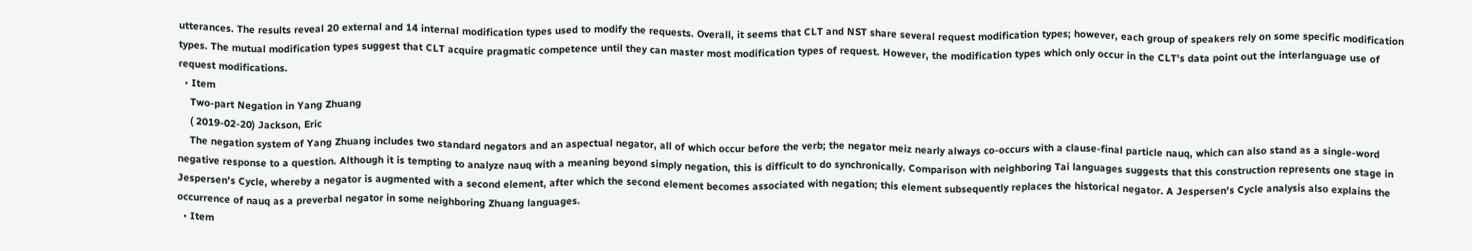utterances. The results reveal 20 external and 14 internal modification types used to modify the requests. Overall, it seems that CLT and NST share several request modification types; however, each group of speakers rely on some specific modification types. The mutual modification types suggest that CLT acquire pragmatic competence until they can master most modification types of request. However, the modification types which only occur in the CLT’s data point out the interlanguage use of request modifications.
  • Item
    Two-part Negation in Yang Zhuang
    ( 2019-02-20) Jackson, Eric
    The negation system of Yang Zhuang includes two standard negators and an aspectual negator, all of which occur before the verb; the negator meiz nearly always co-occurs with a clause-final particle nauq, which can also stand as a single-word negative response to a question. Although it is tempting to analyze nauq with a meaning beyond simply negation, this is difficult to do synchronically. Comparison with neighboring Tai languages suggests that this construction represents one stage in Jespersen's Cycle, whereby a negator is augmented with a second element, after which the second element becomes associated with negation; this element subsequently replaces the historical negator. A Jespersen's Cycle analysis also explains the occurrence of nauq as a preverbal negator in some neighboring Zhuang languages.
  • Item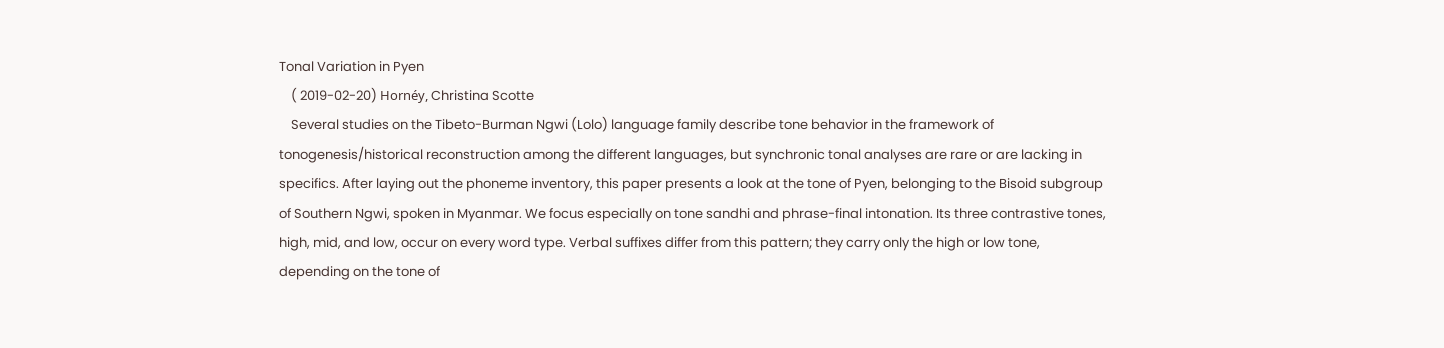Tonal Variation in Pyen
    ( 2019-02-20) Hornéy, Christina Scotte
    Several studies on the Tibeto-Burman Ngwi (Lolo) language family describe tone behavior in the framework of tonogenesis/historical reconstruction among the different languages, but synchronic tonal analyses are rare or are lacking in specifics. After laying out the phoneme inventory, this paper presents a look at the tone of Pyen, belonging to the Bisoid subgroup of Southern Ngwi, spoken in Myanmar. We focus especially on tone sandhi and phrase-final intonation. Its three contrastive tones, high, mid, and low, occur on every word type. Verbal suffixes differ from this pattern; they carry only the high or low tone, depending on the tone of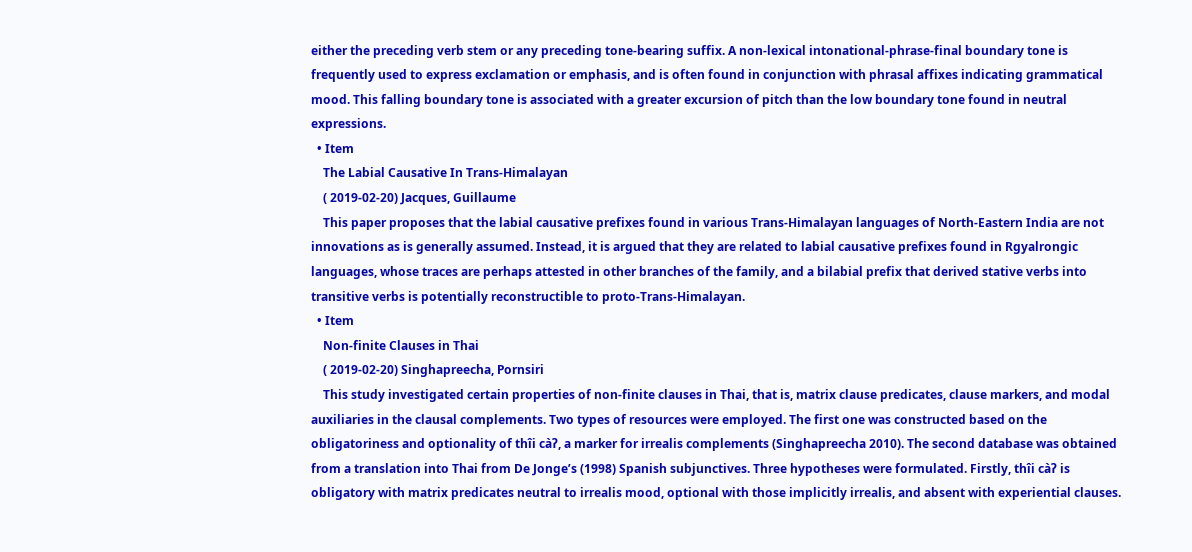either the preceding verb stem or any preceding tone-bearing suffix. A non-lexical intonational-phrase-final boundary tone is frequently used to express exclamation or emphasis, and is often found in conjunction with phrasal affixes indicating grammatical mood. This falling boundary tone is associated with a greater excursion of pitch than the low boundary tone found in neutral expressions.
  • Item
    The Labial Causative In Trans-Himalayan
    ( 2019-02-20) Jacques, Guillaume
    This paper proposes that the labial causative prefixes found in various Trans-Himalayan languages of North-Eastern India are not innovations as is generally assumed. Instead, it is argued that they are related to labial causative prefixes found in Rgyalrongic languages, whose traces are perhaps attested in other branches of the family, and a bilabial prefix that derived stative verbs into transitive verbs is potentially reconstructible to proto-Trans-Himalayan.
  • Item
    Non-finite Clauses in Thai
    ( 2019-02-20) Singhapreecha, Pornsiri
    This study investigated certain properties of non-finite clauses in Thai, that is, matrix clause predicates, clause markers, and modal auxiliaries in the clausal complements. Two types of resources were employed. The first one was constructed based on the obligatoriness and optionality of thîi càʔ, a marker for irrealis complements (Singhapreecha 2010). The second database was obtained from a translation into Thai from De Jonge’s (1998) Spanish subjunctives. Three hypotheses were formulated. Firstly, thîi càʔ is obligatory with matrix predicates neutral to irrealis mood, optional with those implicitly irrealis, and absent with experiential clauses.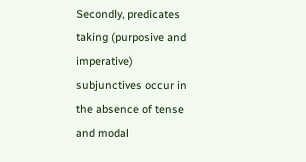Secondly, predicates taking (purposive and imperative) subjunctives occur in the absence of tense and modal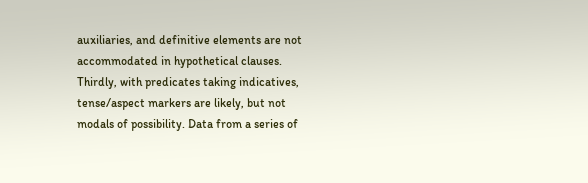auxiliaries, and definitive elements are not accommodated in hypothetical clauses. Thirdly, with predicates taking indicatives, tense/aspect markers are likely, but not modals of possibility. Data from a series of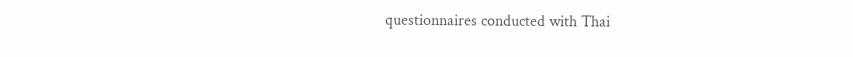questionnaires conducted with Thai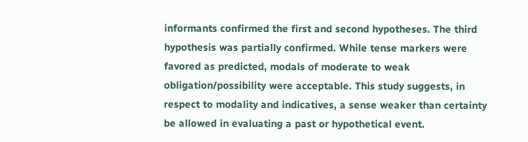informants confirmed the first and second hypotheses. The third hypothesis was partially confirmed. While tense markers were favored as predicted, modals of moderate to weak obligation/possibility were acceptable. This study suggests, in respect to modality and indicatives, a sense weaker than certainty be allowed in evaluating a past or hypothetical event.